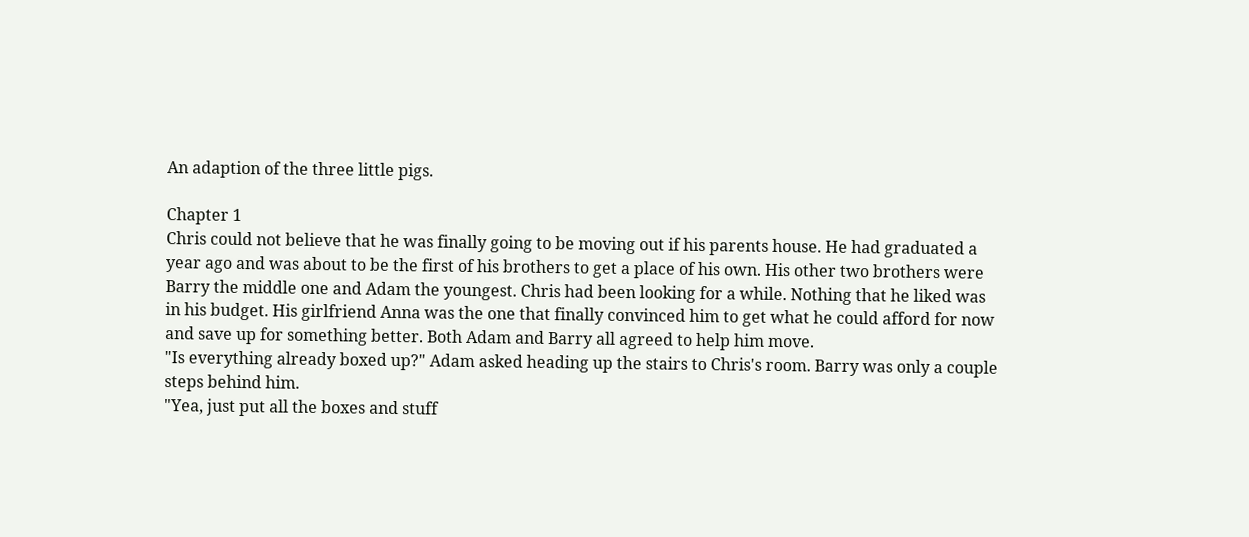An adaption of the three little pigs.

Chapter 1
Chris could not believe that he was finally going to be moving out if his parents house. He had graduated a year ago and was about to be the first of his brothers to get a place of his own. His other two brothers were Barry the middle one and Adam the youngest. Chris had been looking for a while. Nothing that he liked was in his budget. His girlfriend Anna was the one that finally convinced him to get what he could afford for now and save up for something better. Both Adam and Barry all agreed to help him move.
"Is everything already boxed up?" Adam asked heading up the stairs to Chris's room. Barry was only a couple steps behind him.
"Yea, just put all the boxes and stuff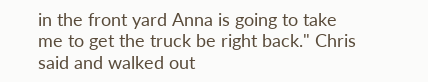in the front yard Anna is going to take me to get the truck be right back." Chris said and walked out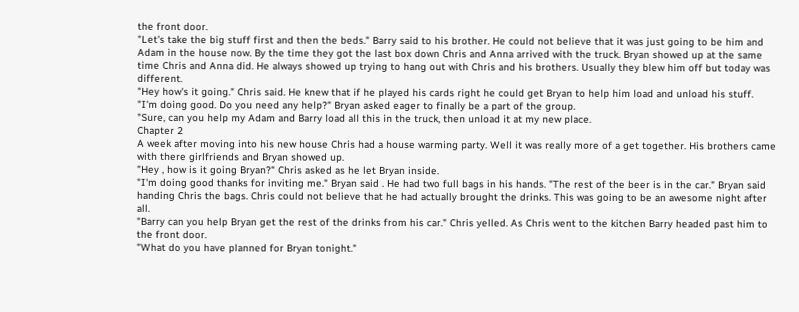the front door.
"Let's take the big stuff first and then the beds." Barry said to his brother. He could not believe that it was just going to be him and Adam in the house now. By the time they got the last box down Chris and Anna arrived with the truck. Bryan showed up at the same time Chris and Anna did. He always showed up trying to hang out with Chris and his brothers. Usually they blew him off but today was different.
"Hey how's it going." Chris said. He knew that if he played his cards right he could get Bryan to help him load and unload his stuff.
"I'm doing good. Do you need any help?" Bryan asked eager to finally be a part of the group.
"Sure, can you help my Adam and Barry load all this in the truck, then unload it at my new place.
Chapter 2
A week after moving into his new house Chris had a house warming party. Well it was really more of a get together. His brothers came with there girlfriends and Bryan showed up.
"Hey , how is it going Bryan?" Chris asked as he let Bryan inside.
"I'm doing good thanks for inviting me." Bryan said . He had two full bags in his hands. "The rest of the beer is in the car." Bryan said handing Chris the bags. Chris could not believe that he had actually brought the drinks. This was going to be an awesome night after all.
"Barry can you help Bryan get the rest of the drinks from his car." Chris yelled. As Chris went to the kitchen Barry headed past him to the front door.
"What do you have planned for Bryan tonight."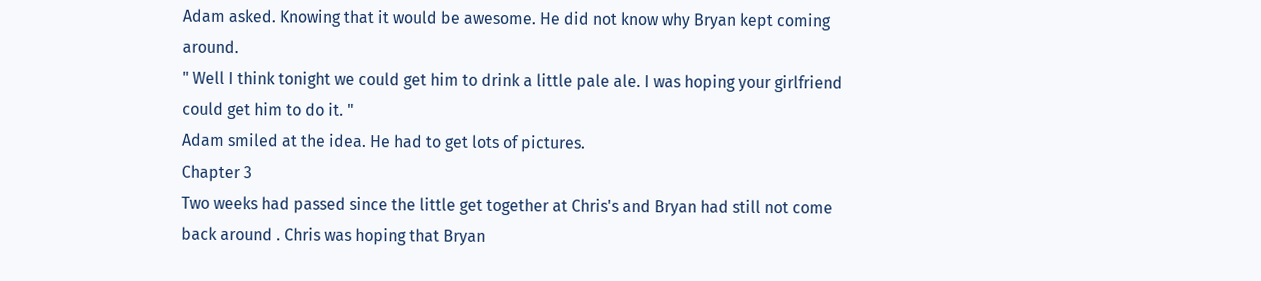Adam asked. Knowing that it would be awesome. He did not know why Bryan kept coming around.
" Well I think tonight we could get him to drink a little pale ale. I was hoping your girlfriend could get him to do it. "
Adam smiled at the idea. He had to get lots of pictures.
Chapter 3
Two weeks had passed since the little get together at Chris's and Bryan had still not come back around . Chris was hoping that Bryan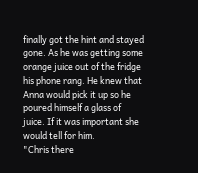finally got the hint and stayed gone. As he was getting some orange juice out of the fridge his phone rang. He knew that Anna would pick it up so he poured himself a glass of juice. If it was important she would tell for him.
"Chris there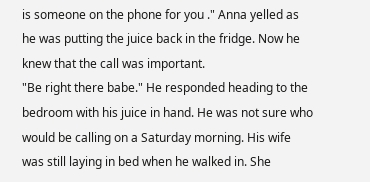is someone on the phone for you ." Anna yelled as he was putting the juice back in the fridge. Now he knew that the call was important.
"Be right there babe." He responded heading to the bedroom with his juice in hand. He was not sure who would be calling on a Saturday morning. His wife was still laying in bed when he walked in. She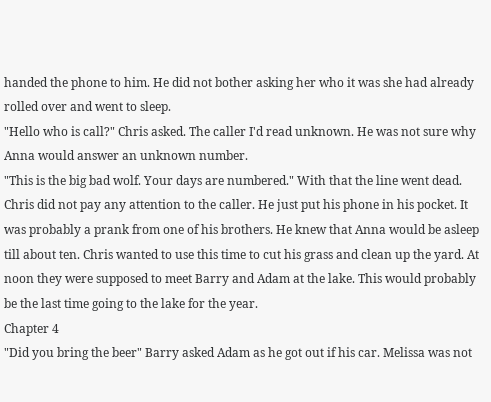handed the phone to him. He did not bother asking her who it was she had already rolled over and went to sleep.
"Hello who is call?" Chris asked. The caller I'd read unknown. He was not sure why Anna would answer an unknown number.
"This is the big bad wolf. Your days are numbered." With that the line went dead. Chris did not pay any attention to the caller. He just put his phone in his pocket. It was probably a prank from one of his brothers. He knew that Anna would be asleep till about ten. Chris wanted to use this time to cut his grass and clean up the yard. At noon they were supposed to meet Barry and Adam at the lake. This would probably be the last time going to the lake for the year.
Chapter 4
"Did you bring the beer" Barry asked Adam as he got out if his car. Melissa was not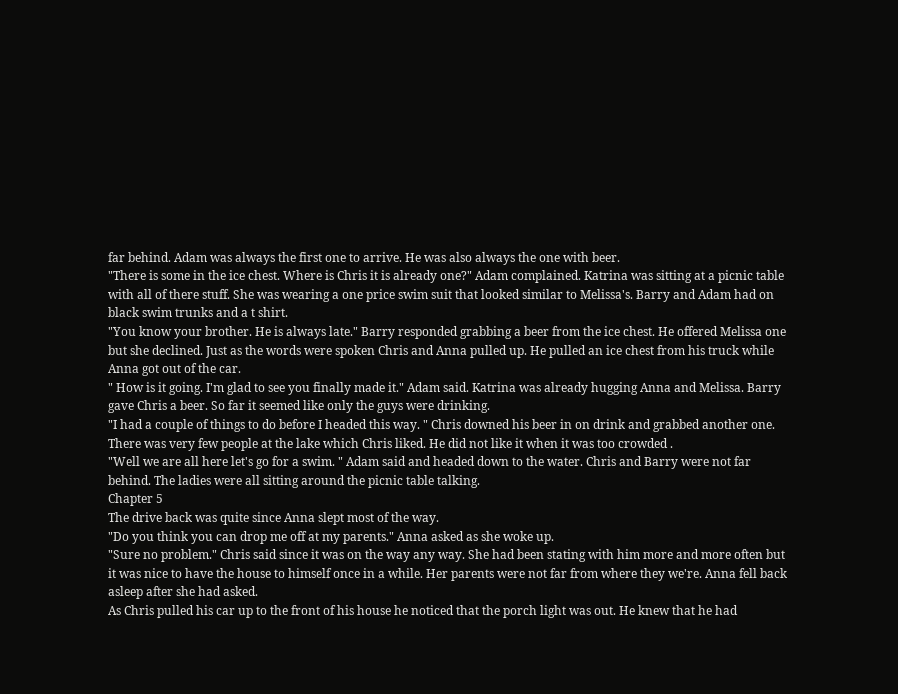far behind. Adam was always the first one to arrive. He was also always the one with beer.
"There is some in the ice chest. Where is Chris it is already one?" Adam complained. Katrina was sitting at a picnic table with all of there stuff. She was wearing a one price swim suit that looked similar to Melissa's. Barry and Adam had on black swim trunks and a t shirt.
"You know your brother. He is always late." Barry responded grabbing a beer from the ice chest. He offered Melissa one but she declined. Just as the words were spoken Chris and Anna pulled up. He pulled an ice chest from his truck while Anna got out of the car.
" How is it going. I'm glad to see you finally made it." Adam said. Katrina was already hugging Anna and Melissa. Barry gave Chris a beer. So far it seemed like only the guys were drinking.
"I had a couple of things to do before I headed this way. " Chris downed his beer in on drink and grabbed another one. There was very few people at the lake which Chris liked. He did not like it when it was too crowded .
"Well we are all here let's go for a swim. " Adam said and headed down to the water. Chris and Barry were not far behind. The ladies were all sitting around the picnic table talking.
Chapter 5
The drive back was quite since Anna slept most of the way.
"Do you think you can drop me off at my parents." Anna asked as she woke up.
"Sure no problem." Chris said since it was on the way any way. She had been stating with him more and more often but it was nice to have the house to himself once in a while. Her parents were not far from where they we're. Anna fell back asleep after she had asked.
As Chris pulled his car up to the front of his house he noticed that the porch light was out. He knew that he had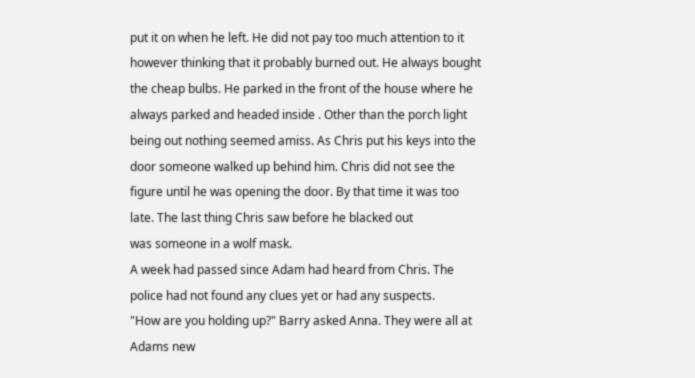put it on when he left. He did not pay too much attention to it however thinking that it probably burned out. He always bought the cheap bulbs. He parked in the front of the house where he always parked and headed inside . Other than the porch light being out nothing seemed amiss. As Chris put his keys into the door someone walked up behind him. Chris did not see the figure until he was opening the door. By that time it was too late. The last thing Chris saw before he blacked out
was someone in a wolf mask.
A week had passed since Adam had heard from Chris. The police had not found any clues yet or had any suspects.
"How are you holding up?" Barry asked Anna. They were all at Adams new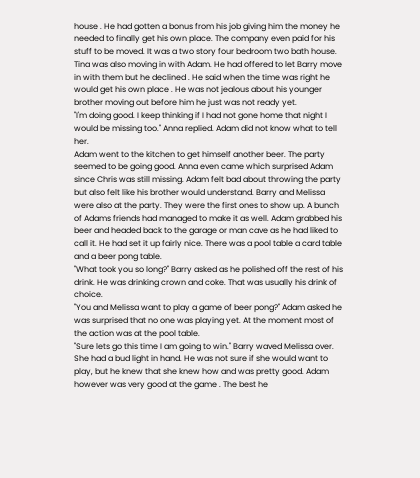house . He had gotten a bonus from his job giving him the money he needed to finally get his own place. The company even paid for his stuff to be moved. It was a two story four bedroom two bath house. Tina was also moving in with Adam. He had offered to let Barry move in with them but he declined . He said when the time was right he would get his own place . He was not jealous about his younger brother moving out before him he just was not ready yet.
"I'm doing good. I keep thinking if I had not gone home that night I would be missing too." Anna replied. Adam did not know what to tell her.
Adam went to the kitchen to get himself another beer. The party seemed to be going good. Anna even came which surprised Adam since Chris was still missing. Adam felt bad about throwing the party but also felt like his brother would understand. Barry and Melissa were also at the party. They were the first ones to show up. A bunch of Adams friends had managed to make it as well. Adam grabbed his beer and headed back to the garage or man cave as he had liked to call it. He had set it up fairly nice. There was a pool table a card table and a beer pong table.
"What took you so long?" Barry asked as he polished off the rest of his drink. He was drinking crown and coke. That was usually his drink of choice.
"You and Melissa want to play a game of beer pong?" Adam asked he was surprised that no one was playing yet. At the moment most of the action was at the pool table.
"Sure lets go this time I am going to win." Barry waved Melissa over. She had a bud light in hand. He was not sure if she would want to play, but he knew that she knew how and was pretty good. Adam however was very good at the game . The best he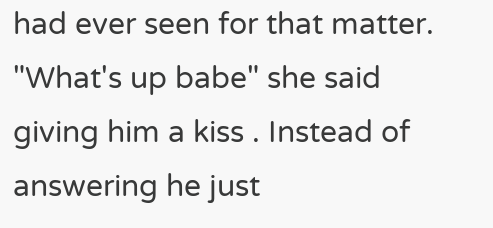had ever seen for that matter.
"What's up babe" she said giving him a kiss . Instead of answering he just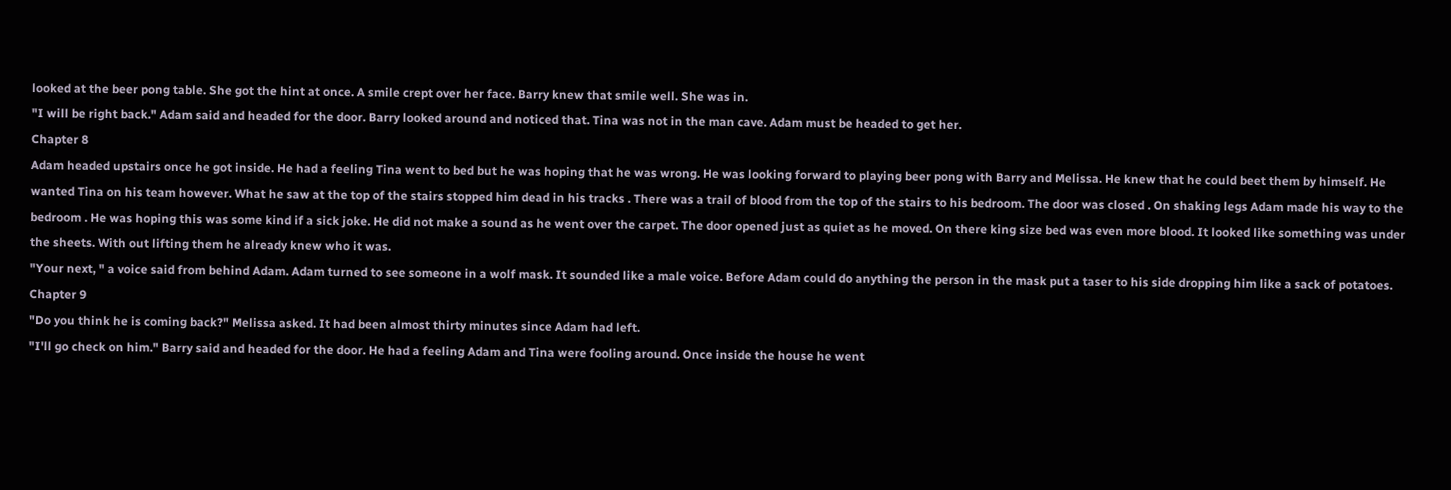looked at the beer pong table. She got the hint at once. A smile crept over her face. Barry knew that smile well. She was in.
"I will be right back." Adam said and headed for the door. Barry looked around and noticed that. Tina was not in the man cave. Adam must be headed to get her.
Chapter 8
Adam headed upstairs once he got inside. He had a feeling Tina went to bed but he was hoping that he was wrong. He was looking forward to playing beer pong with Barry and Melissa. He knew that he could beet them by himself. He wanted Tina on his team however. What he saw at the top of the stairs stopped him dead in his tracks . There was a trail of blood from the top of the stairs to his bedroom. The door was closed . On shaking legs Adam made his way to the bedroom . He was hoping this was some kind if a sick joke. He did not make a sound as he went over the carpet. The door opened just as quiet as he moved. On there king size bed was even more blood. It looked like something was under the sheets. With out lifting them he already knew who it was.
"Your next, " a voice said from behind Adam. Adam turned to see someone in a wolf mask. It sounded like a male voice. Before Adam could do anything the person in the mask put a taser to his side dropping him like a sack of potatoes.
Chapter 9
"Do you think he is coming back?" Melissa asked. It had been almost thirty minutes since Adam had left.
"I'll go check on him." Barry said and headed for the door. He had a feeling Adam and Tina were fooling around. Once inside the house he went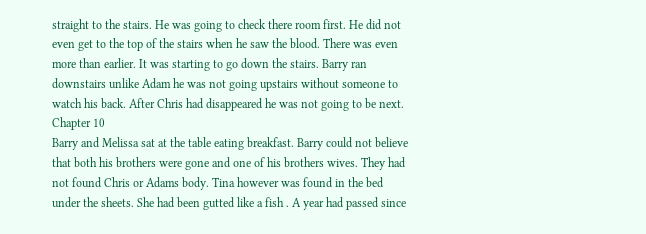straight to the stairs. He was going to check there room first. He did not even get to the top of the stairs when he saw the blood. There was even more than earlier. It was starting to go down the stairs. Barry ran downstairs unlike Adam he was not going upstairs without someone to watch his back. After Chris had disappeared he was not going to be next.
Chapter 10
Barry and Melissa sat at the table eating breakfast. Barry could not believe that both his brothers were gone and one of his brothers wives. They had not found Chris or Adams body. Tina however was found in the bed under the sheets. She had been gutted like a fish . A year had passed since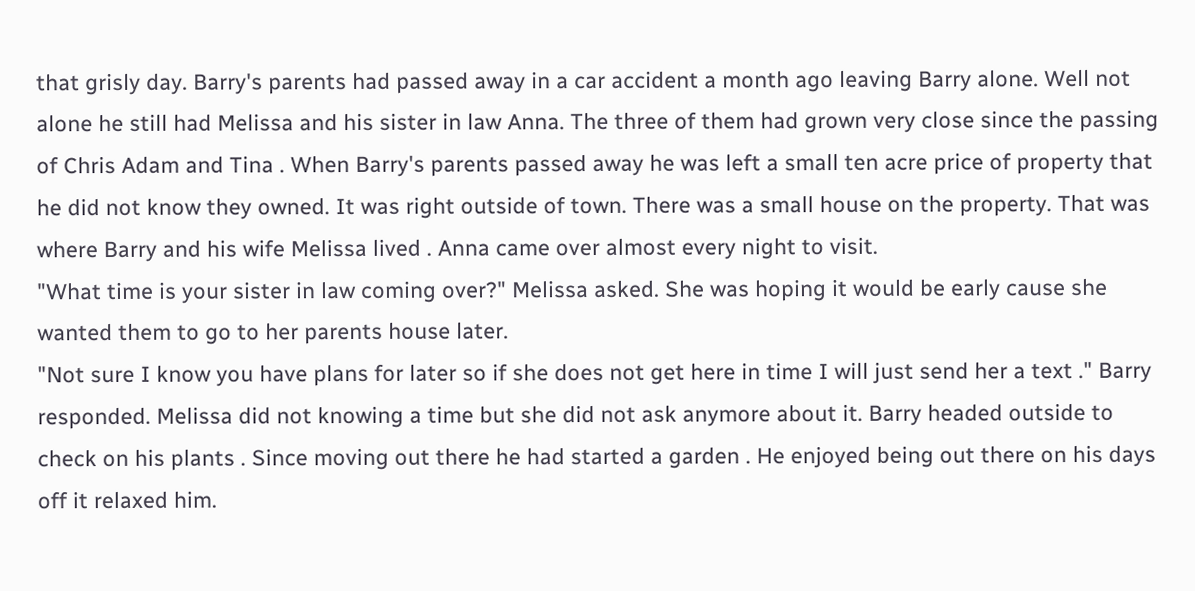that grisly day. Barry's parents had passed away in a car accident a month ago leaving Barry alone. Well not alone he still had Melissa and his sister in law Anna. The three of them had grown very close since the passing of Chris Adam and Tina . When Barry's parents passed away he was left a small ten acre price of property that he did not know they owned. It was right outside of town. There was a small house on the property. That was where Barry and his wife Melissa lived . Anna came over almost every night to visit.
"What time is your sister in law coming over?" Melissa asked. She was hoping it would be early cause she wanted them to go to her parents house later.
"Not sure I know you have plans for later so if she does not get here in time I will just send her a text ." Barry responded. Melissa did not knowing a time but she did not ask anymore about it. Barry headed outside to check on his plants . Since moving out there he had started a garden . He enjoyed being out there on his days off it relaxed him.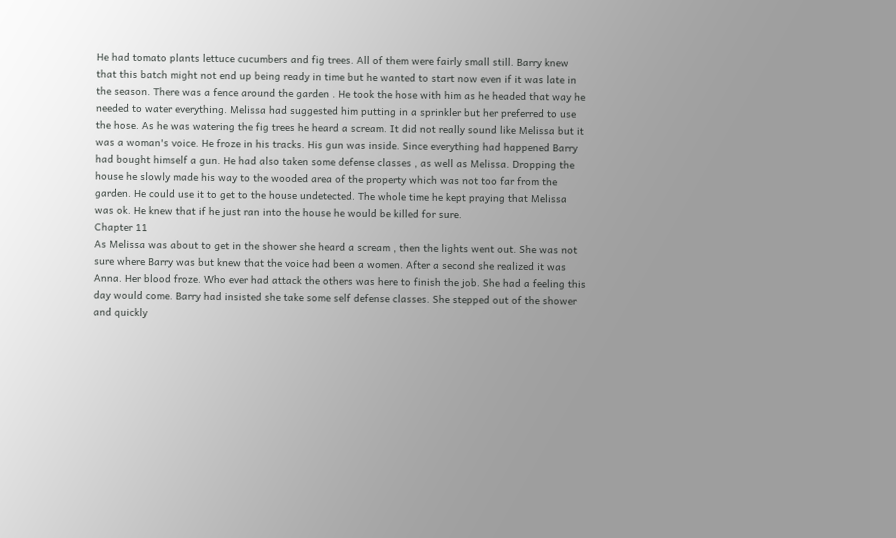He had tomato plants lettuce cucumbers and fig trees. All of them were fairly small still. Barry knew that this batch might not end up being ready in time but he wanted to start now even if it was late in the season. There was a fence around the garden . He took the hose with him as he headed that way he needed to water everything. Melissa had suggested him putting in a sprinkler but her preferred to use the hose. As he was watering the fig trees he heard a scream. It did not really sound like Melissa but it was a woman's voice. He froze in his tracks. His gun was inside. Since everything had happened Barry had bought himself a gun. He had also taken some defense classes , as well as Melissa. Dropping the house he slowly made his way to the wooded area of the property which was not too far from the garden. He could use it to get to the house undetected. The whole time he kept praying that Melissa was ok. He knew that if he just ran into the house he would be killed for sure.
Chapter 11
As Melissa was about to get in the shower she heard a scream , then the lights went out. She was not sure where Barry was but knew that the voice had been a women. After a second she realized it was Anna. Her blood froze. Who ever had attack the others was here to finish the job. She had a feeling this day would come. Barry had insisted she take some self defense classes. She stepped out of the shower and quickly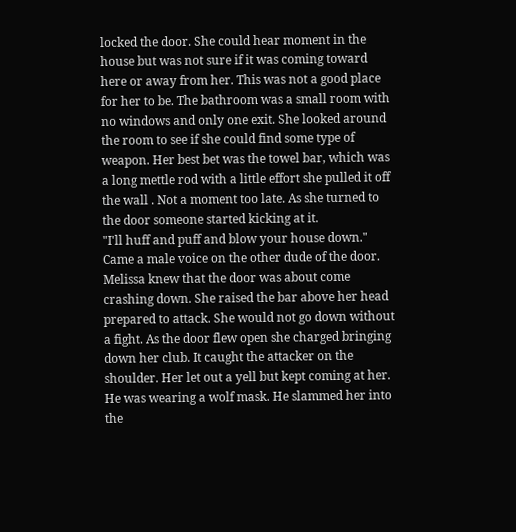locked the door. She could hear moment in the house but was not sure if it was coming toward here or away from her. This was not a good place for her to be. The bathroom was a small room with no windows and only one exit. She looked around the room to see if she could find some type of weapon. Her best bet was the towel bar, which was a long mettle rod with a little effort she pulled it off the wall . Not a moment too late. As she turned to the door someone started kicking at it.
"I'll huff and puff and blow your house down." Came a male voice on the other dude of the door. Melissa knew that the door was about come crashing down. She raised the bar above her head prepared to attack. She would not go down without a fight. As the door flew open she charged bringing down her club. It caught the attacker on the shoulder. Her let out a yell but kept coming at her. He was wearing a wolf mask. He slammed her into the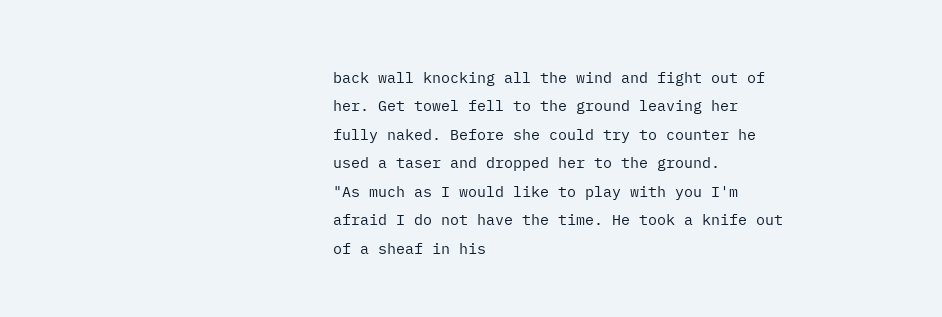back wall knocking all the wind and fight out of her. Get towel fell to the ground leaving her fully naked. Before she could try to counter he used a taser and dropped her to the ground.
"As much as I would like to play with you I'm afraid I do not have the time. He took a knife out of a sheaf in his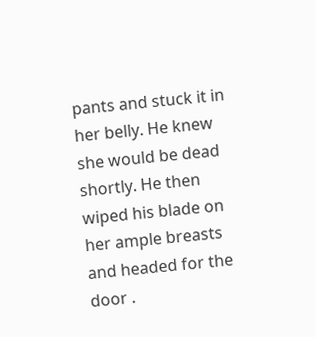pants and stuck it in her belly. He knew she would be dead shortly. He then wiped his blade on her ample breasts and headed for the door .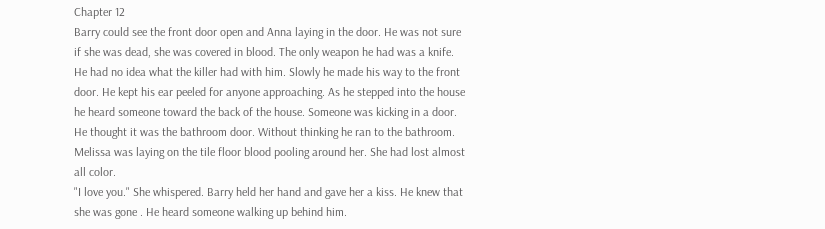Chapter 12
Barry could see the front door open and Anna laying in the door. He was not sure if she was dead, she was covered in blood. The only weapon he had was a knife. He had no idea what the killer had with him. Slowly he made his way to the front door. He kept his ear peeled for anyone approaching. As he stepped into the house he heard someone toward the back of the house. Someone was kicking in a door. He thought it was the bathroom door. Without thinking he ran to the bathroom. Melissa was laying on the tile floor blood pooling around her. She had lost almost all color.
"I love you." She whispered. Barry held her hand and gave her a kiss. He knew that she was gone . He heard someone walking up behind him.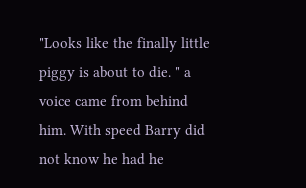"Looks like the finally little piggy is about to die. " a voice came from behind him. With speed Barry did not know he had he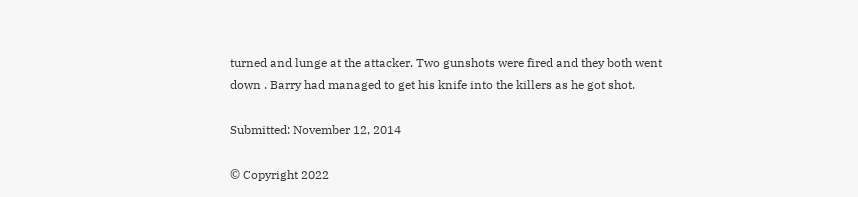turned and lunge at the attacker. Two gunshots were fired and they both went down . Barry had managed to get his knife into the killers as he got shot.

Submitted: November 12, 2014

© Copyright 2022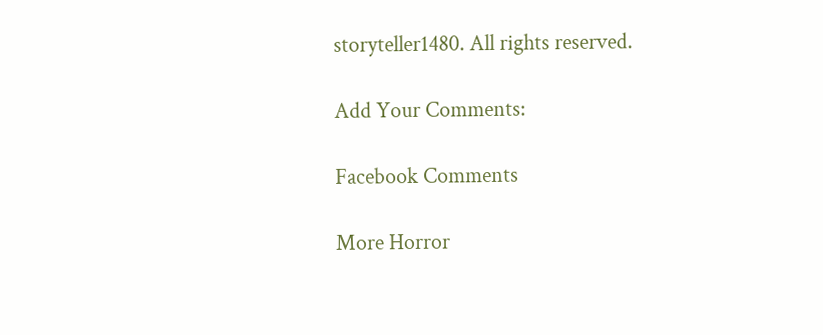storyteller1480. All rights reserved.

Add Your Comments:

Facebook Comments

More Horror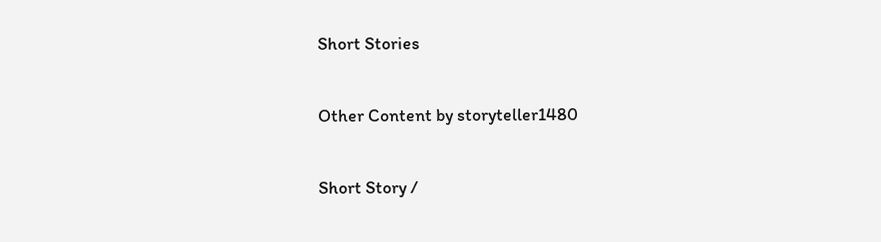Short Stories

Other Content by storyteller1480

Short Story /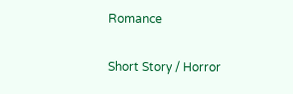Romance

Short Story / Horror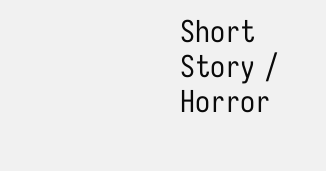Short Story / Horror